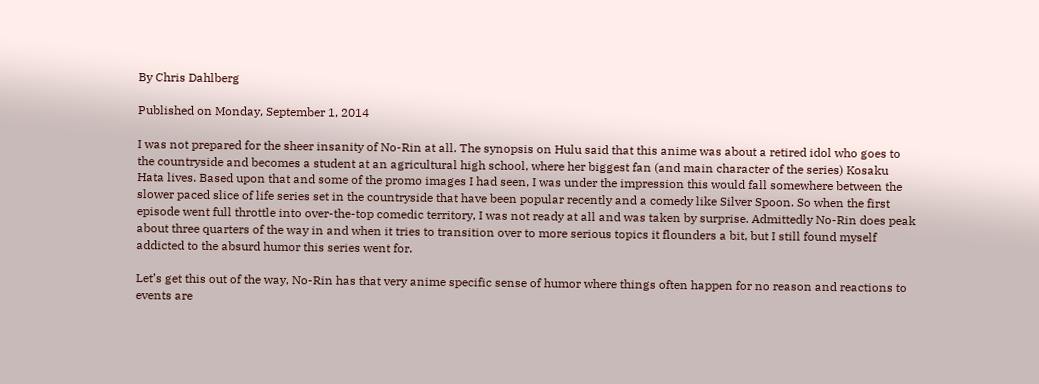By Chris Dahlberg

Published on Monday, September 1, 2014

I was not prepared for the sheer insanity of No-Rin at all. The synopsis on Hulu said that this anime was about a retired idol who goes to the countryside and becomes a student at an agricultural high school, where her biggest fan (and main character of the series) Kosaku Hata lives. Based upon that and some of the promo images I had seen, I was under the impression this would fall somewhere between the slower paced slice of life series set in the countryside that have been popular recently and a comedy like Silver Spoon. So when the first episode went full throttle into over-the-top comedic territory, I was not ready at all and was taken by surprise. Admittedly No-Rin does peak about three quarters of the way in and when it tries to transition over to more serious topics it flounders a bit, but I still found myself addicted to the absurd humor this series went for.

Let’s get this out of the way, No-Rin has that very anime specific sense of humor where things often happen for no reason and reactions to events are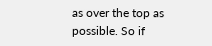as over the top as possible. So if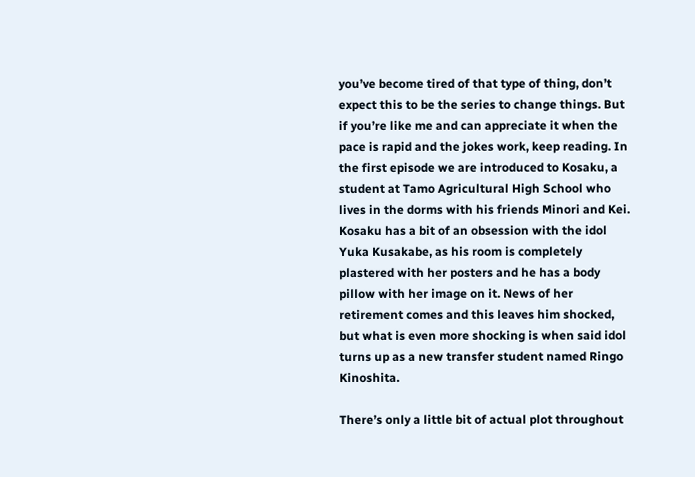you’ve become tired of that type of thing, don’t expect this to be the series to change things. But if you’re like me and can appreciate it when the pace is rapid and the jokes work, keep reading. In the first episode we are introduced to Kosaku, a student at Tamo Agricultural High School who lives in the dorms with his friends Minori and Kei. Kosaku has a bit of an obsession with the idol Yuka Kusakabe, as his room is completely plastered with her posters and he has a body pillow with her image on it. News of her retirement comes and this leaves him shocked, but what is even more shocking is when said idol turns up as a new transfer student named Ringo Kinoshita.

There’s only a little bit of actual plot throughout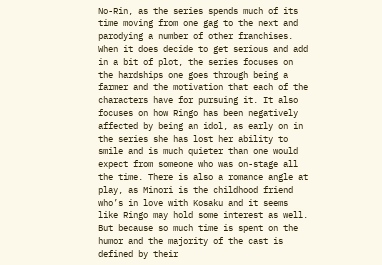No-Rin, as the series spends much of its time moving from one gag to the next and parodying a number of other franchises. When it does decide to get serious and add in a bit of plot, the series focuses on the hardships one goes through being a farmer and the motivation that each of the characters have for pursuing it. It also focuses on how Ringo has been negatively affected by being an idol, as early on in the series she has lost her ability to smile and is much quieter than one would expect from someone who was on-stage all the time. There is also a romance angle at play, as Minori is the childhood friend who’s in love with Kosaku and it seems like Ringo may hold some interest as well. But because so much time is spent on the humor and the majority of the cast is defined by their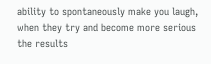ability to spontaneously make you laugh, when they try and become more serious the results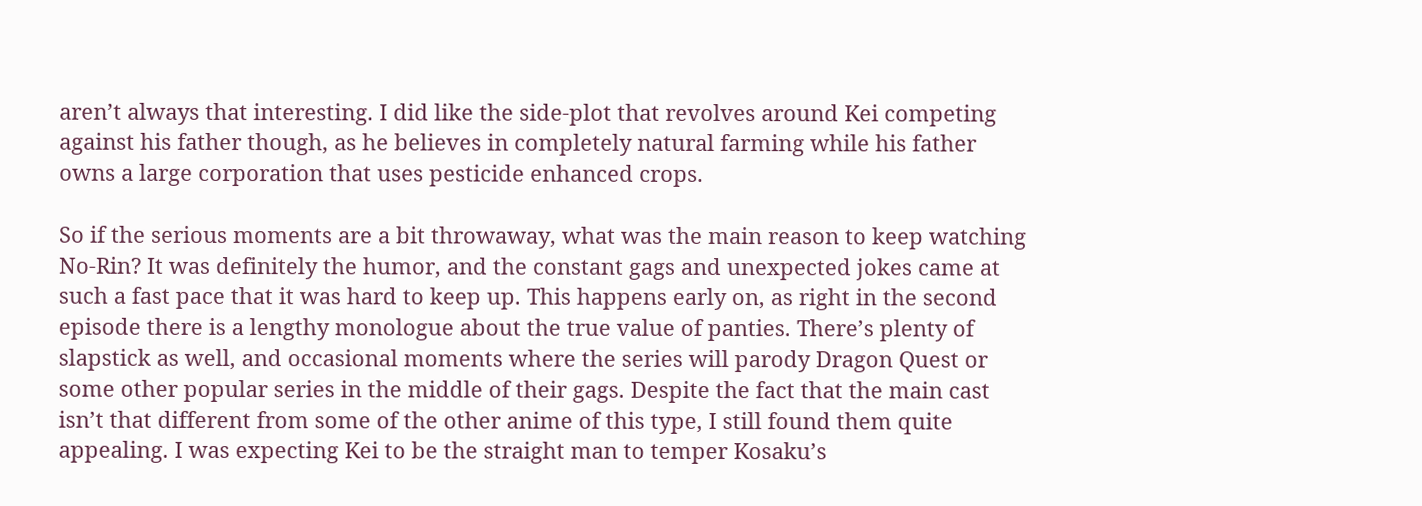aren’t always that interesting. I did like the side-plot that revolves around Kei competing against his father though, as he believes in completely natural farming while his father owns a large corporation that uses pesticide enhanced crops.

So if the serious moments are a bit throwaway, what was the main reason to keep watching No-Rin? It was definitely the humor, and the constant gags and unexpected jokes came at such a fast pace that it was hard to keep up. This happens early on, as right in the second episode there is a lengthy monologue about the true value of panties. There’s plenty of slapstick as well, and occasional moments where the series will parody Dragon Quest or some other popular series in the middle of their gags. Despite the fact that the main cast isn’t that different from some of the other anime of this type, I still found them quite appealing. I was expecting Kei to be the straight man to temper Kosaku’s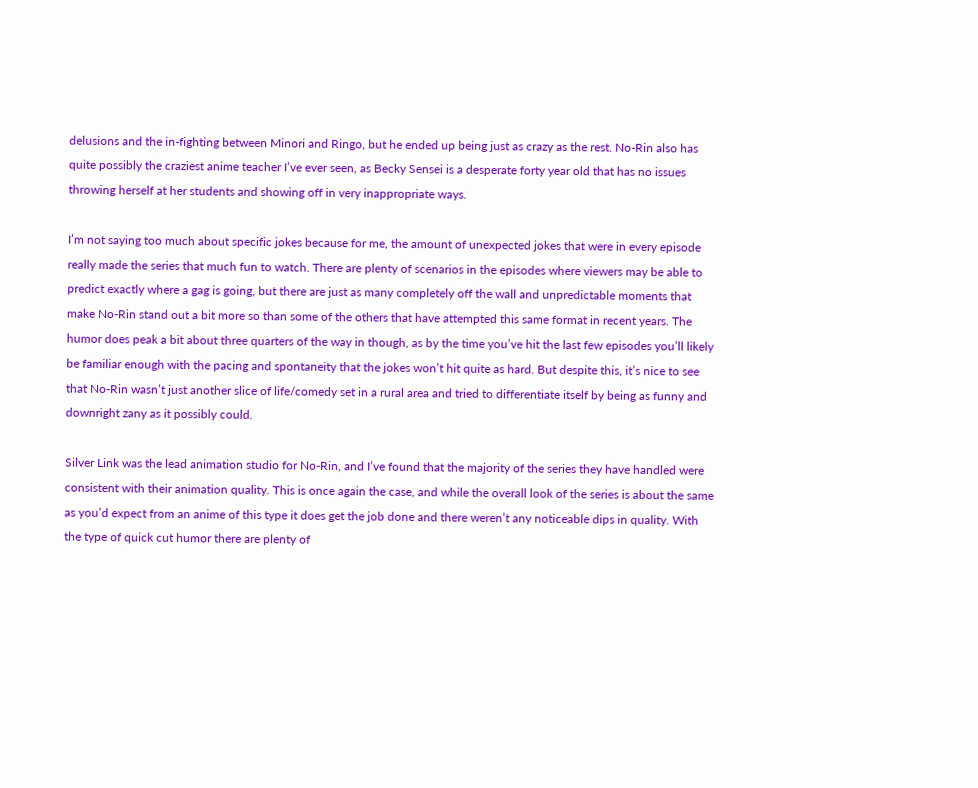delusions and the in-fighting between Minori and Ringo, but he ended up being just as crazy as the rest. No-Rin also has quite possibly the craziest anime teacher I’ve ever seen, as Becky Sensei is a desperate forty year old that has no issues throwing herself at her students and showing off in very inappropriate ways.

I’m not saying too much about specific jokes because for me, the amount of unexpected jokes that were in every episode really made the series that much fun to watch. There are plenty of scenarios in the episodes where viewers may be able to predict exactly where a gag is going, but there are just as many completely off the wall and unpredictable moments that make No-Rin stand out a bit more so than some of the others that have attempted this same format in recent years. The humor does peak a bit about three quarters of the way in though, as by the time you’ve hit the last few episodes you’ll likely be familiar enough with the pacing and spontaneity that the jokes won’t hit quite as hard. But despite this, it’s nice to see that No-Rin wasn’t just another slice of life/comedy set in a rural area and tried to differentiate itself by being as funny and downright zany as it possibly could.

Silver Link was the lead animation studio for No-Rin, and I’ve found that the majority of the series they have handled were consistent with their animation quality. This is once again the case, and while the overall look of the series is about the same as you’d expect from an anime of this type it does get the job done and there weren’t any noticeable dips in quality. With the type of quick cut humor there are plenty of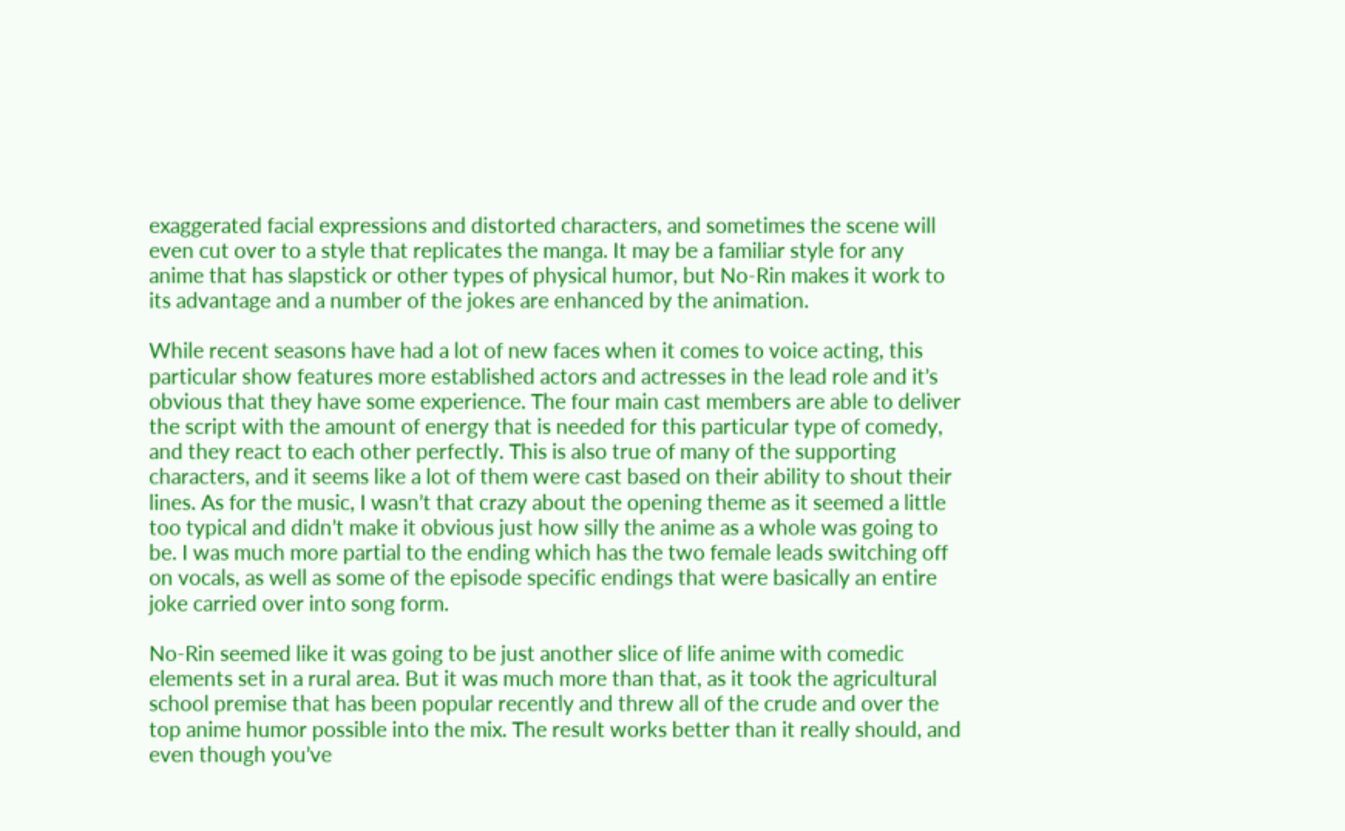exaggerated facial expressions and distorted characters, and sometimes the scene will even cut over to a style that replicates the manga. It may be a familiar style for any anime that has slapstick or other types of physical humor, but No-Rin makes it work to its advantage and a number of the jokes are enhanced by the animation.

While recent seasons have had a lot of new faces when it comes to voice acting, this particular show features more established actors and actresses in the lead role and it’s obvious that they have some experience. The four main cast members are able to deliver the script with the amount of energy that is needed for this particular type of comedy, and they react to each other perfectly. This is also true of many of the supporting characters, and it seems like a lot of them were cast based on their ability to shout their lines. As for the music, I wasn’t that crazy about the opening theme as it seemed a little too typical and didn’t make it obvious just how silly the anime as a whole was going to be. I was much more partial to the ending which has the two female leads switching off on vocals, as well as some of the episode specific endings that were basically an entire joke carried over into song form.

No-Rin seemed like it was going to be just another slice of life anime with comedic elements set in a rural area. But it was much more than that, as it took the agricultural school premise that has been popular recently and threw all of the crude and over the top anime humor possible into the mix. The result works better than it really should, and even though you’ve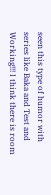seen this type of humor with series like Baka and Test and Working!!! I think there is room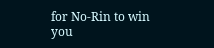for No-Rin to win you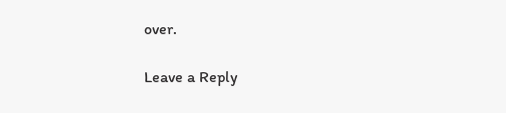over.

Leave a Reply